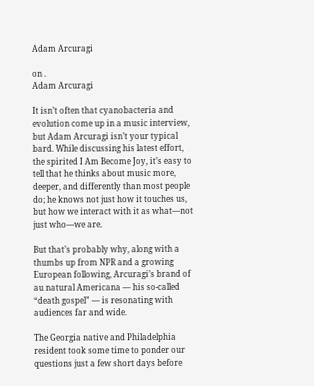Adam Arcuragi

on .
Adam Arcuragi

It isn’t often that cyanobacteria and evolution come up in a music interview, but Adam Arcuragi isn’t your typical bard. While discussing his latest effort, the spirited I Am Become Joy, it’s easy to tell that he thinks about music more, deeper, and differently than most people do; he knows not just how it touches us, but how we interact with it as what—not just who—we are.

But that’s probably why, along with a thumbs up from NPR and a growing European following, Arcuragi’s brand of au natural Americana — his so-called “death gospel” — is resonating with audiences far and wide.

The Georgia native and Philadelphia resident took some time to ponder our questions just a few short days before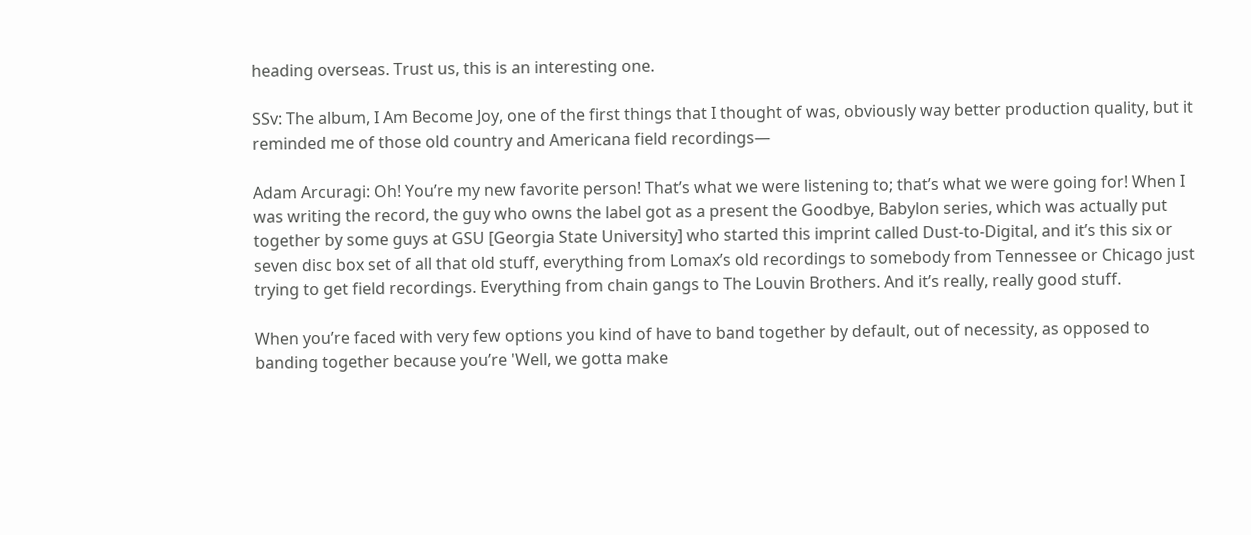heading overseas. Trust us, this is an interesting one.

SSv: The album, I Am Become Joy, one of the first things that I thought of was, obviously way better production quality, but it reminded me of those old country and Americana field recordings—

Adam Arcuragi: Oh! You’re my new favorite person! That’s what we were listening to; that’s what we were going for! When I was writing the record, the guy who owns the label got as a present the Goodbye, Babylon series, which was actually put together by some guys at GSU [Georgia State University] who started this imprint called Dust-to-Digital, and it’s this six or seven disc box set of all that old stuff, everything from Lomax’s old recordings to somebody from Tennessee or Chicago just trying to get field recordings. Everything from chain gangs to The Louvin Brothers. And it’s really, really good stuff.

When you’re faced with very few options you kind of have to band together by default, out of necessity, as opposed to banding together because you’re 'Well, we gotta make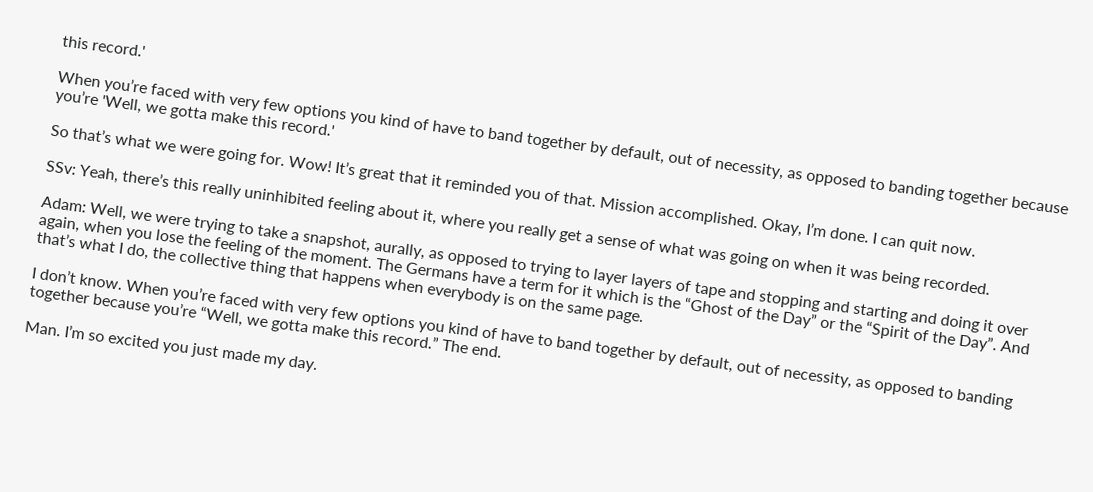this record.'

When you’re faced with very few options you kind of have to band together by default, out of necessity, as opposed to banding together because you’re 'Well, we gotta make this record.'

So that’s what we were going for. Wow! It’s great that it reminded you of that. Mission accomplished. Okay, I’m done. I can quit now.

SSv: Yeah, there’s this really uninhibited feeling about it, where you really get a sense of what was going on when it was being recorded.

Adam: Well, we were trying to take a snapshot, aurally, as opposed to trying to layer layers of tape and stopping and starting and doing it over again, when you lose the feeling of the moment. The Germans have a term for it which is the “Ghost of the Day” or the “Spirit of the Day”. And that’s what I do, the collective thing that happens when everybody is on the same page.

I don’t know. When you’re faced with very few options you kind of have to band together by default, out of necessity, as opposed to banding together because you’re “Well, we gotta make this record.” The end.

Man. I’m so excited you just made my day.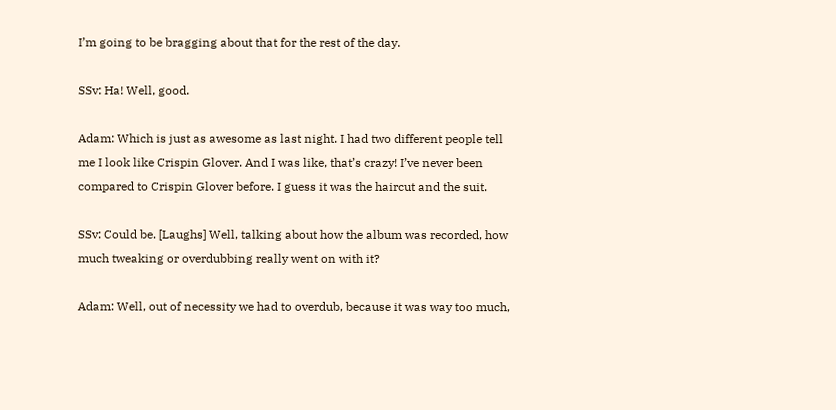I’m going to be bragging about that for the rest of the day.

SSv: Ha! Well, good.

Adam: Which is just as awesome as last night. I had two different people tell me I look like Crispin Glover. And I was like, that’s crazy! I’ve never been compared to Crispin Glover before. I guess it was the haircut and the suit.

SSv: Could be. [Laughs] Well, talking about how the album was recorded, how much tweaking or overdubbing really went on with it?

Adam: Well, out of necessity we had to overdub, because it was way too much,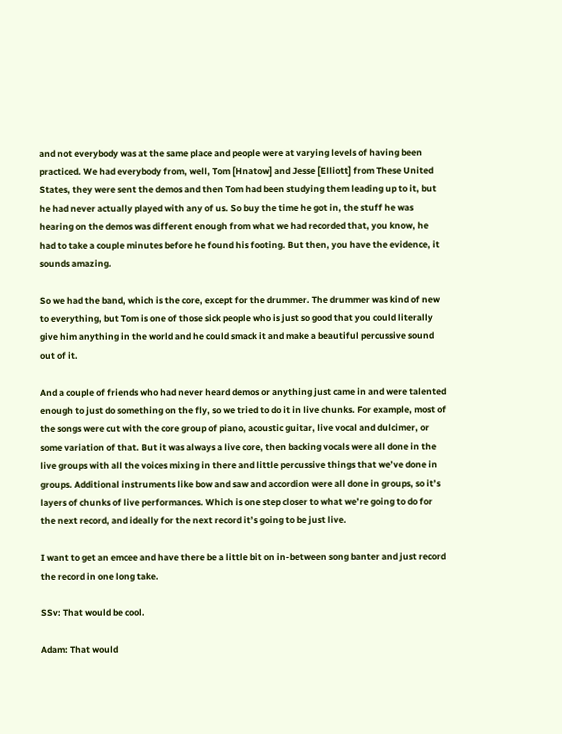and not everybody was at the same place and people were at varying levels of having been practiced. We had everybody from, well, Tom [Hnatow] and Jesse [Elliott] from These United States, they were sent the demos and then Tom had been studying them leading up to it, but he had never actually played with any of us. So buy the time he got in, the stuff he was hearing on the demos was different enough from what we had recorded that, you know, he had to take a couple minutes before he found his footing. But then, you have the evidence, it sounds amazing.

So we had the band, which is the core, except for the drummer. The drummer was kind of new to everything, but Tom is one of those sick people who is just so good that you could literally give him anything in the world and he could smack it and make a beautiful percussive sound out of it.

And a couple of friends who had never heard demos or anything just came in and were talented enough to just do something on the fly, so we tried to do it in live chunks. For example, most of the songs were cut with the core group of piano, acoustic guitar, live vocal and dulcimer, or some variation of that. But it was always a live core, then backing vocals were all done in the live groups with all the voices mixing in there and little percussive things that we’ve done in groups. Additional instruments like bow and saw and accordion were all done in groups, so it’s layers of chunks of live performances. Which is one step closer to what we’re going to do for the next record, and ideally for the next record it’s going to be just live.

I want to get an emcee and have there be a little bit on in-between song banter and just record the record in one long take.

SSv: That would be cool.

Adam: That would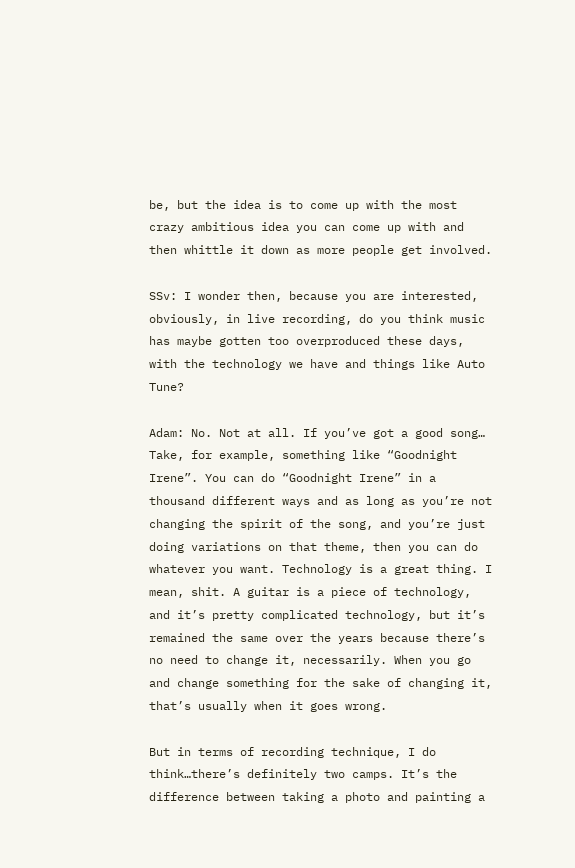be, but the idea is to come up with the most crazy ambitious idea you can come up with and then whittle it down as more people get involved.

SSv: I wonder then, because you are interested, obviously, in live recording, do you think music has maybe gotten too overproduced these days, with the technology we have and things like Auto Tune?

Adam: No. Not at all. If you’ve got a good song… Take, for example, something like “Goodnight Irene”. You can do “Goodnight Irene” in a thousand different ways and as long as you’re not changing the spirit of the song, and you’re just doing variations on that theme, then you can do whatever you want. Technology is a great thing. I mean, shit. A guitar is a piece of technology, and it’s pretty complicated technology, but it’s remained the same over the years because there’s no need to change it, necessarily. When you go and change something for the sake of changing it, that’s usually when it goes wrong.

But in terms of recording technique, I do think…there’s definitely two camps. It’s the difference between taking a photo and painting a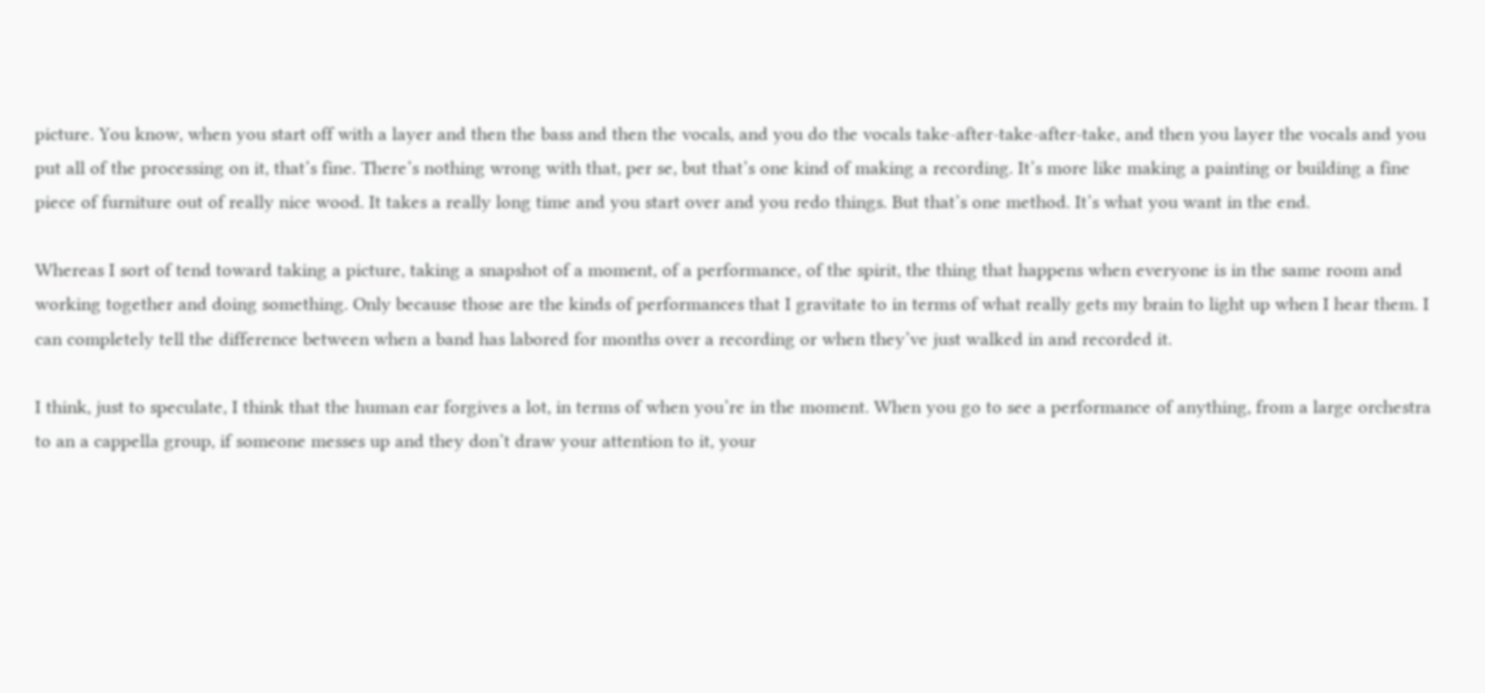picture. You know, when you start off with a layer and then the bass and then the vocals, and you do the vocals take-after-take-after-take, and then you layer the vocals and you put all of the processing on it, that’s fine. There’s nothing wrong with that, per se, but that’s one kind of making a recording. It’s more like making a painting or building a fine piece of furniture out of really nice wood. It takes a really long time and you start over and you redo things. But that’s one method. It’s what you want in the end.

Whereas I sort of tend toward taking a picture, taking a snapshot of a moment, of a performance, of the spirit, the thing that happens when everyone is in the same room and working together and doing something. Only because those are the kinds of performances that I gravitate to in terms of what really gets my brain to light up when I hear them. I can completely tell the difference between when a band has labored for months over a recording or when they’ve just walked in and recorded it.

I think, just to speculate, I think that the human ear forgives a lot, in terms of when you’re in the moment. When you go to see a performance of anything, from a large orchestra to an a cappella group, if someone messes up and they don’t draw your attention to it, your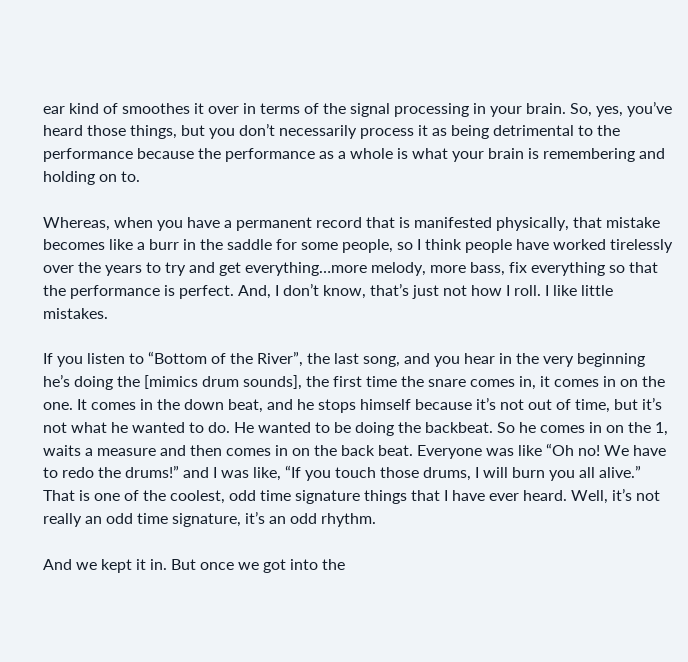ear kind of smoothes it over in terms of the signal processing in your brain. So, yes, you’ve heard those things, but you don’t necessarily process it as being detrimental to the performance because the performance as a whole is what your brain is remembering and holding on to.

Whereas, when you have a permanent record that is manifested physically, that mistake becomes like a burr in the saddle for some people, so I think people have worked tirelessly over the years to try and get everything…more melody, more bass, fix everything so that the performance is perfect. And, I don’t know, that’s just not how I roll. I like little mistakes.

If you listen to “Bottom of the River”, the last song, and you hear in the very beginning he’s doing the [mimics drum sounds], the first time the snare comes in, it comes in on the one. It comes in the down beat, and he stops himself because it’s not out of time, but it’s not what he wanted to do. He wanted to be doing the backbeat. So he comes in on the 1, waits a measure and then comes in on the back beat. Everyone was like “Oh no! We have to redo the drums!” and I was like, “If you touch those drums, I will burn you all alive.” That is one of the coolest, odd time signature things that I have ever heard. Well, it’s not really an odd time signature, it’s an odd rhythm.

And we kept it in. But once we got into the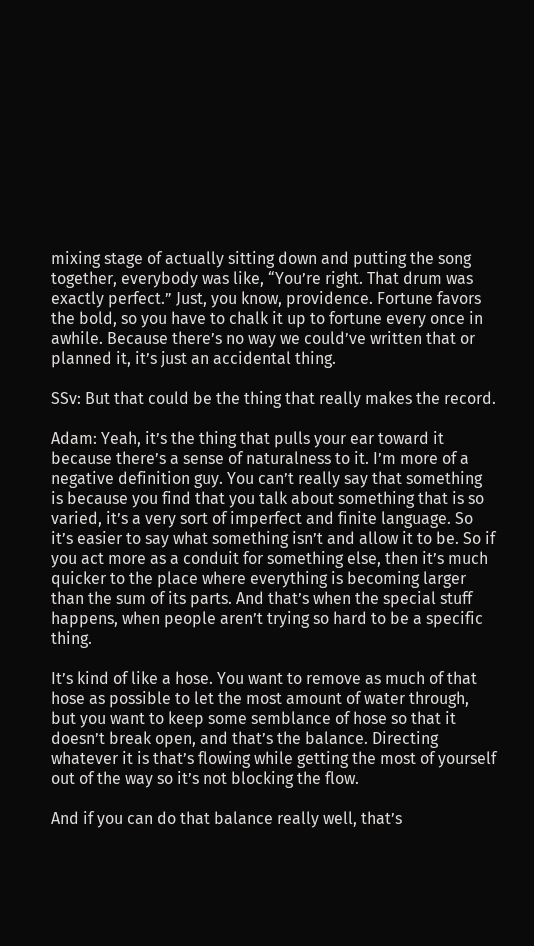mixing stage of actually sitting down and putting the song together, everybody was like, “You’re right. That drum was exactly perfect.” Just, you know, providence. Fortune favors the bold, so you have to chalk it up to fortune every once in awhile. Because there’s no way we could’ve written that or planned it, it’s just an accidental thing.

SSv: But that could be the thing that really makes the record.

Adam: Yeah, it’s the thing that pulls your ear toward it because there’s a sense of naturalness to it. I’m more of a negative definition guy. You can’t really say that something is because you find that you talk about something that is so varied, it’s a very sort of imperfect and finite language. So it’s easier to say what something isn’t and allow it to be. So if you act more as a conduit for something else, then it’s much quicker to the place where everything is becoming larger than the sum of its parts. And that’s when the special stuff happens, when people aren’t trying so hard to be a specific thing.

It’s kind of like a hose. You want to remove as much of that hose as possible to let the most amount of water through, but you want to keep some semblance of hose so that it doesn’t break open, and that’s the balance. Directing whatever it is that’s flowing while getting the most of yourself out of the way so it’s not blocking the flow.

And if you can do that balance really well, that’s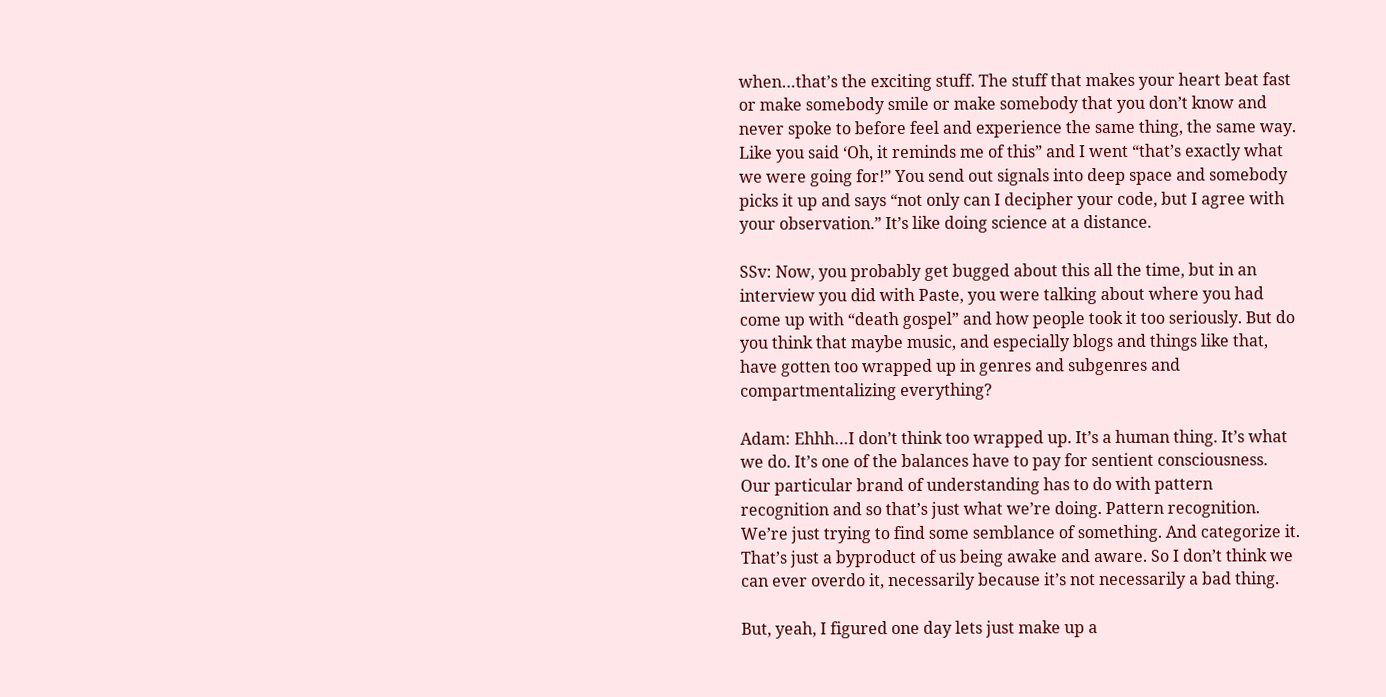when…that’s the exciting stuff. The stuff that makes your heart beat fast or make somebody smile or make somebody that you don’t know and never spoke to before feel and experience the same thing, the same way. Like you said ‘Oh, it reminds me of this” and I went “that’s exactly what we were going for!” You send out signals into deep space and somebody picks it up and says “not only can I decipher your code, but I agree with your observation.” It’s like doing science at a distance.

SSv: Now, you probably get bugged about this all the time, but in an interview you did with Paste, you were talking about where you had come up with “death gospel” and how people took it too seriously. But do you think that maybe music, and especially blogs and things like that, have gotten too wrapped up in genres and subgenres and compartmentalizing everything?

Adam: Ehhh…I don’t think too wrapped up. It’s a human thing. It’s what we do. It’s one of the balances have to pay for sentient consciousness. Our particular brand of understanding has to do with pattern recognition and so that’s just what we’re doing. Pattern recognition. We’re just trying to find some semblance of something. And categorize it. That’s just a byproduct of us being awake and aware. So I don’t think we can ever overdo it, necessarily because it’s not necessarily a bad thing.

But, yeah, I figured one day lets just make up a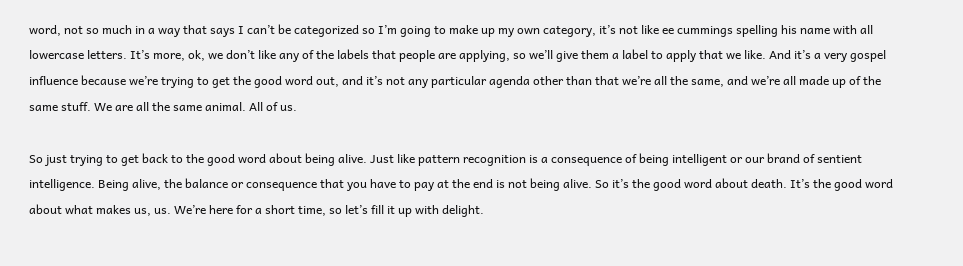word, not so much in a way that says I can’t be categorized so I’m going to make up my own category, it’s not like ee cummings spelling his name with all lowercase letters. It’s more, ok, we don’t like any of the labels that people are applying, so we’ll give them a label to apply that we like. And it’s a very gospel influence because we’re trying to get the good word out, and it’s not any particular agenda other than that we’re all the same, and we’re all made up of the same stuff. We are all the same animal. All of us.

So just trying to get back to the good word about being alive. Just like pattern recognition is a consequence of being intelligent or our brand of sentient intelligence. Being alive, the balance or consequence that you have to pay at the end is not being alive. So it’s the good word about death. It’s the good word about what makes us, us. We’re here for a short time, so let’s fill it up with delight.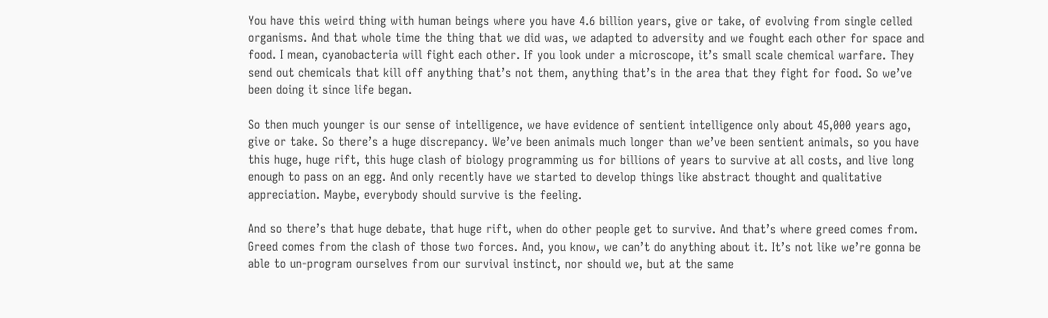You have this weird thing with human beings where you have 4.6 billion years, give or take, of evolving from single celled organisms. And that whole time the thing that we did was, we adapted to adversity and we fought each other for space and food. I mean, cyanobacteria will fight each other. If you look under a microscope, it’s small scale chemical warfare. They send out chemicals that kill off anything that’s not them, anything that’s in the area that they fight for food. So we’ve been doing it since life began.

So then much younger is our sense of intelligence, we have evidence of sentient intelligence only about 45,000 years ago, give or take. So there’s a huge discrepancy. We’ve been animals much longer than we’ve been sentient animals, so you have this huge, huge rift, this huge clash of biology programming us for billions of years to survive at all costs, and live long enough to pass on an egg. And only recently have we started to develop things like abstract thought and qualitative appreciation. Maybe, everybody should survive is the feeling.

And so there’s that huge debate, that huge rift, when do other people get to survive. And that’s where greed comes from. Greed comes from the clash of those two forces. And, you know, we can’t do anything about it. It’s not like we’re gonna be able to un-program ourselves from our survival instinct, nor should we, but at the same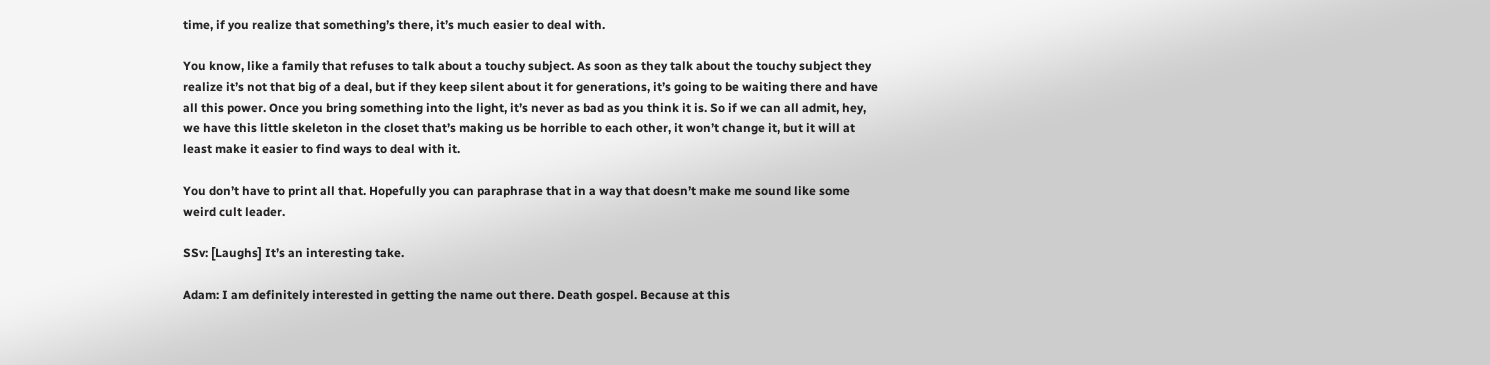time, if you realize that something’s there, it’s much easier to deal with.

You know, like a family that refuses to talk about a touchy subject. As soon as they talk about the touchy subject they realize it’s not that big of a deal, but if they keep silent about it for generations, it’s going to be waiting there and have all this power. Once you bring something into the light, it’s never as bad as you think it is. So if we can all admit, hey, we have this little skeleton in the closet that’s making us be horrible to each other, it won’t change it, but it will at least make it easier to find ways to deal with it.

You don’t have to print all that. Hopefully you can paraphrase that in a way that doesn’t make me sound like some weird cult leader.

SSv: [Laughs] It’s an interesting take.

Adam: I am definitely interested in getting the name out there. Death gospel. Because at this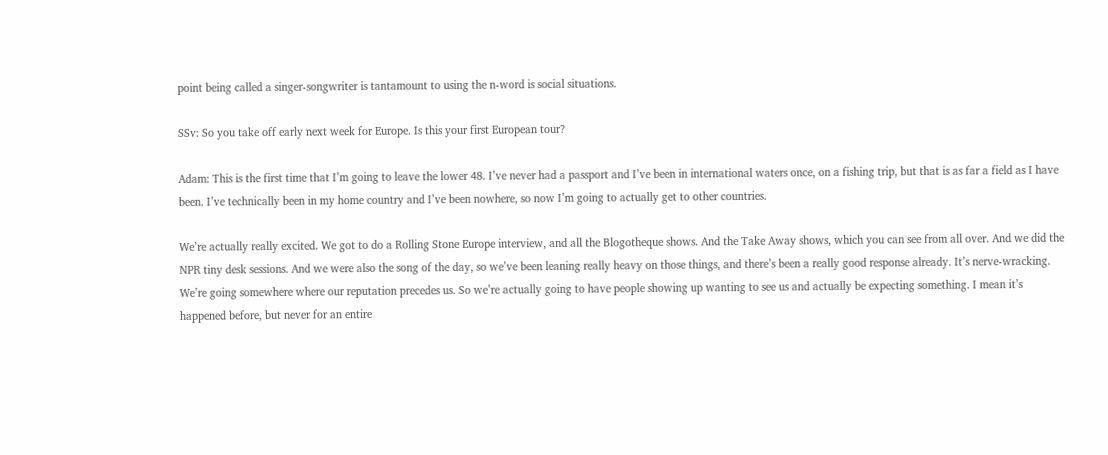point being called a singer-songwriter is tantamount to using the n-word is social situations.

SSv: So you take off early next week for Europe. Is this your first European tour?

Adam: This is the first time that I’m going to leave the lower 48. I’ve never had a passport and I’ve been in international waters once, on a fishing trip, but that is as far a field as I have been. I’ve technically been in my home country and I’ve been nowhere, so now I’m going to actually get to other countries.

We’re actually really excited. We got to do a Rolling Stone Europe interview, and all the Blogotheque shows. And the Take Away shows, which you can see from all over. And we did the NPR tiny desk sessions. And we were also the song of the day, so we’ve been leaning really heavy on those things, and there’s been a really good response already. It’s nerve-wracking. We’re going somewhere where our reputation precedes us. So we’re actually going to have people showing up wanting to see us and actually be expecting something. I mean it’s happened before, but never for an entire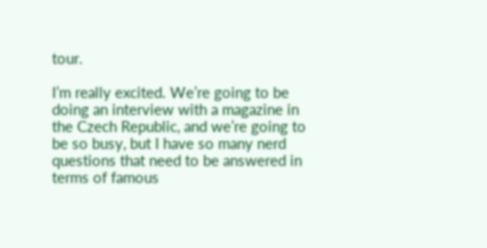tour.

I’m really excited. We’re going to be doing an interview with a magazine in the Czech Republic, and we’re going to be so busy, but I have so many nerd questions that need to be answered in terms of famous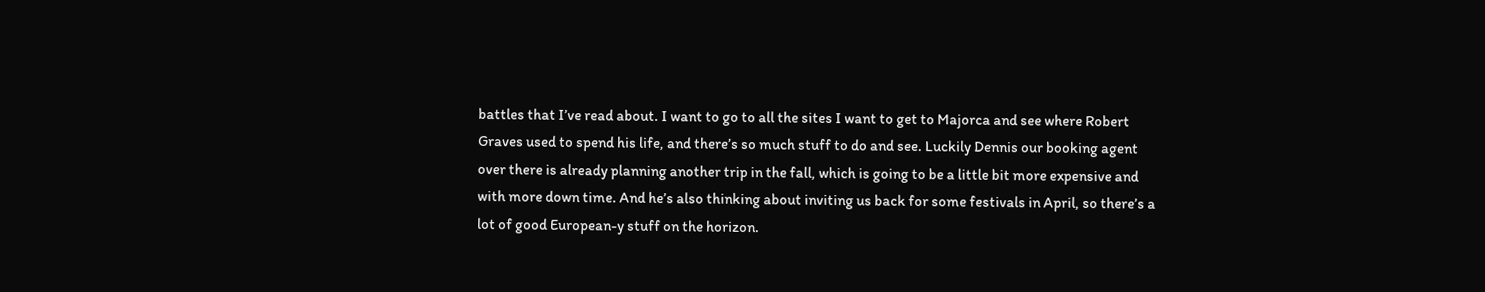battles that I’ve read about. I want to go to all the sites I want to get to Majorca and see where Robert Graves used to spend his life, and there’s so much stuff to do and see. Luckily Dennis our booking agent over there is already planning another trip in the fall, which is going to be a little bit more expensive and with more down time. And he’s also thinking about inviting us back for some festivals in April, so there’s a lot of good European-y stuff on the horizon.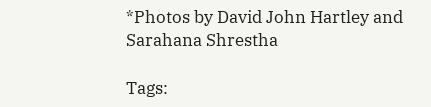*Photos by David John Hartley and Sarahana Shrestha

Tags: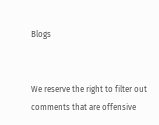Blogs


We reserve the right to filter out comments that are offensive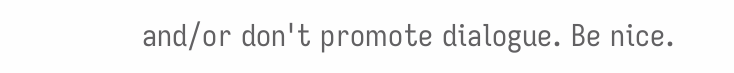and/or don't promote dialogue. Be nice.